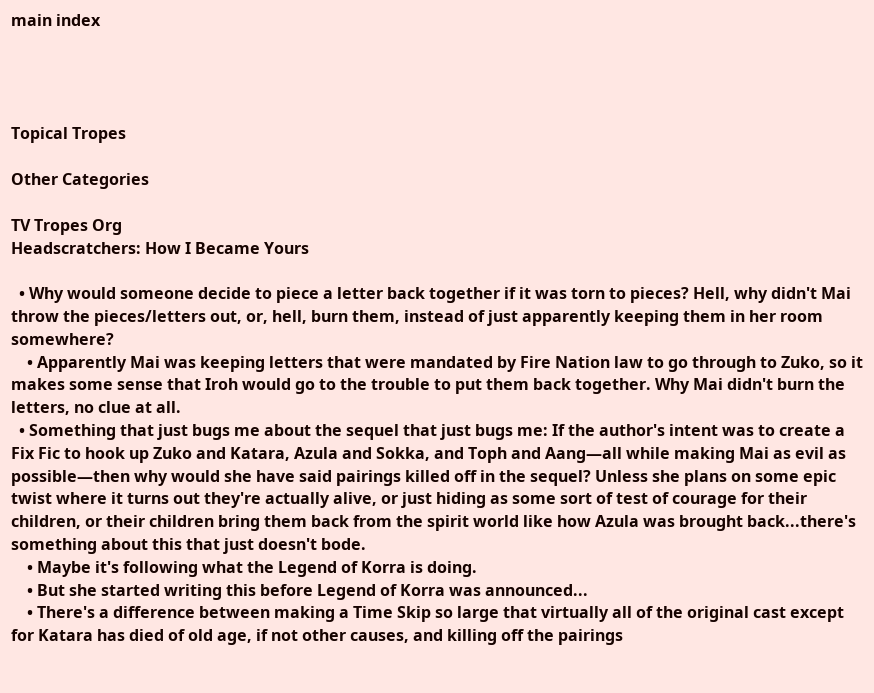main index




Topical Tropes

Other Categories

TV Tropes Org
Headscratchers: How I Became Yours

  • Why would someone decide to piece a letter back together if it was torn to pieces? Hell, why didn't Mai throw the pieces/letters out, or, hell, burn them, instead of just apparently keeping them in her room somewhere?
    • Apparently Mai was keeping letters that were mandated by Fire Nation law to go through to Zuko, so it makes some sense that Iroh would go to the trouble to put them back together. Why Mai didn't burn the letters, no clue at all.
  • Something that just bugs me about the sequel that just bugs me: If the author's intent was to create a Fix Fic to hook up Zuko and Katara, Azula and Sokka, and Toph and Aang—all while making Mai as evil as possible—then why would she have said pairings killed off in the sequel? Unless she plans on some epic twist where it turns out they're actually alive, or just hiding as some sort of test of courage for their children, or their children bring them back from the spirit world like how Azula was brought back...there's something about this that just doesn't bode.
    • Maybe it's following what the Legend of Korra is doing.
    • But she started writing this before Legend of Korra was announced...
    • There's a difference between making a Time Skip so large that virtually all of the original cast except for Katara has died of old age, if not other causes, and killing off the pairings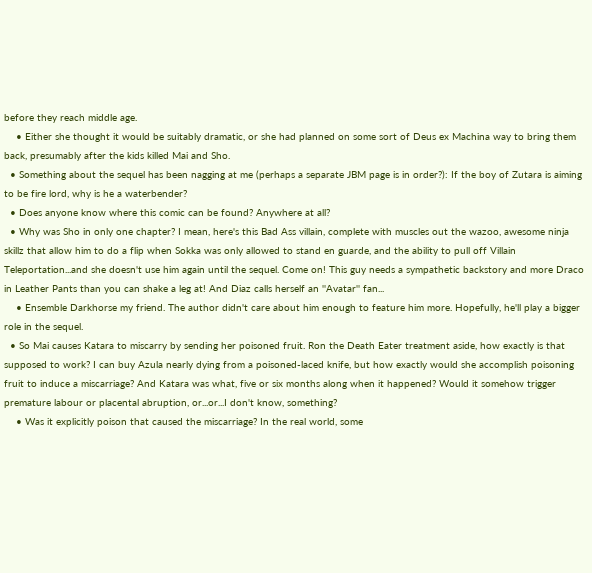before they reach middle age.
    • Either she thought it would be suitably dramatic, or she had planned on some sort of Deus ex Machina way to bring them back, presumably after the kids killed Mai and Sho.
  • Something about the sequel has been nagging at me (perhaps a separate JBM page is in order?): If the boy of Zutara is aiming to be fire lord, why is he a waterbender?
  • Does anyone know where this comic can be found? Anywhere at all?
  • Why was Sho in only one chapter? I mean, here's this Bad Ass villain, complete with muscles out the wazoo, awesome ninja skillz that allow him to do a flip when Sokka was only allowed to stand en guarde, and the ability to pull off Villain Teleportation...and she doesn't use him again until the sequel. Come on! This guy needs a sympathetic backstory and more Draco in Leather Pants than you can shake a leg at! And Diaz calls herself an ''Avatar'' fan...
    • Ensemble Darkhorse my friend. The author didn't care about him enough to feature him more. Hopefully, he'll play a bigger role in the sequel.
  • So Mai causes Katara to miscarry by sending her poisoned fruit. Ron the Death Eater treatment aside, how exactly is that supposed to work? I can buy Azula nearly dying from a poisoned-laced knife, but how exactly would she accomplish poisoning fruit to induce a miscarriage? And Katara was what, five or six months along when it happened? Would it somehow trigger premature labour or placental abruption, or...or...I don't know, something?
    • Was it explicitly poison that caused the miscarriage? In the real world, some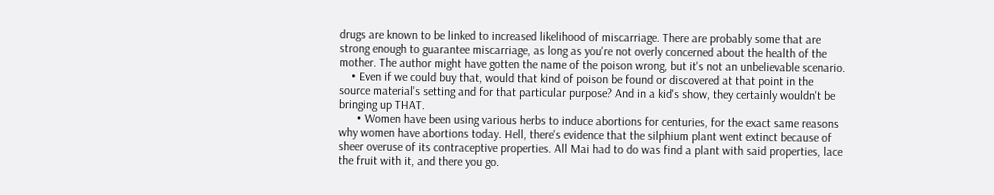drugs are known to be linked to increased likelihood of miscarriage. There are probably some that are strong enough to guarantee miscarriage, as long as you're not overly concerned about the health of the mother. The author might have gotten the name of the poison wrong, but it's not an unbelievable scenario.
    • Even if we could buy that, would that kind of poison be found or discovered at that point in the source material's setting and for that particular purpose? And in a kid's show, they certainly wouldn't be bringing up THAT.
      • Women have been using various herbs to induce abortions for centuries, for the exact same reasons why women have abortions today. Hell, there's evidence that the silphium plant went extinct because of sheer overuse of its contraceptive properties. All Mai had to do was find a plant with said properties, lace the fruit with it, and there you go.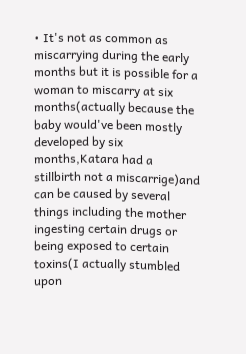• It's not as common as miscarrying during the early months but it is possible for a woman to miscarry at six months(actually because the baby would've been mostly developed by six months,Katara had a stillbirth not a miscarrige)and can be caused by several things including the mother ingesting certain drugs or being exposed to certain toxins(I actually stumbled upon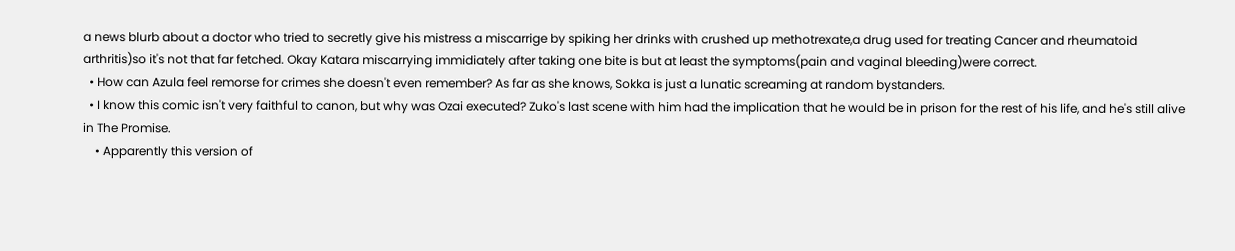a news blurb about a doctor who tried to secretly give his mistress a miscarrige by spiking her drinks with crushed up methotrexate,a drug used for treating Cancer and rheumatoid arthritis)so it's not that far fetched. Okay Katara miscarrying immidiately after taking one bite is but at least the symptoms(pain and vaginal bleeding)were correct.
  • How can Azula feel remorse for crimes she doesn't even remember? As far as she knows, Sokka is just a lunatic screaming at random bystanders.
  • I know this comic isn't very faithful to canon, but why was Ozai executed? Zuko's last scene with him had the implication that he would be in prison for the rest of his life, and he's still alive in The Promise.
    • Apparently this version of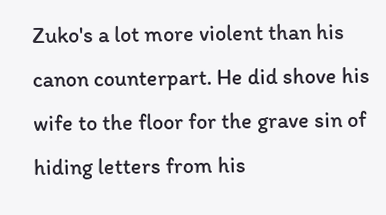Zuko's a lot more violent than his canon counterpart. He did shove his wife to the floor for the grave sin of hiding letters from his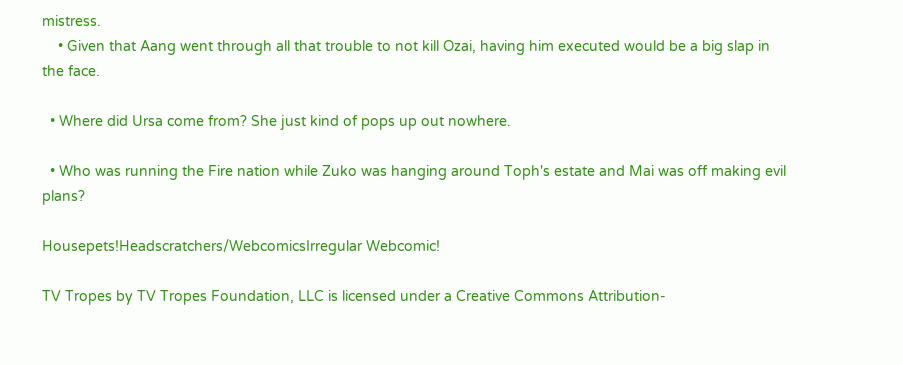mistress.
    • Given that Aang went through all that trouble to not kill Ozai, having him executed would be a big slap in the face.

  • Where did Ursa come from? She just kind of pops up out nowhere.

  • Who was running the Fire nation while Zuko was hanging around Toph's estate and Mai was off making evil plans?

Housepets!Headscratchers/WebcomicsIrregular Webcomic!

TV Tropes by TV Tropes Foundation, LLC is licensed under a Creative Commons Attribution-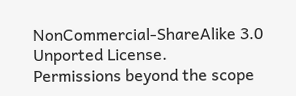NonCommercial-ShareAlike 3.0 Unported License.
Permissions beyond the scope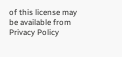of this license may be available from
Privacy Policy